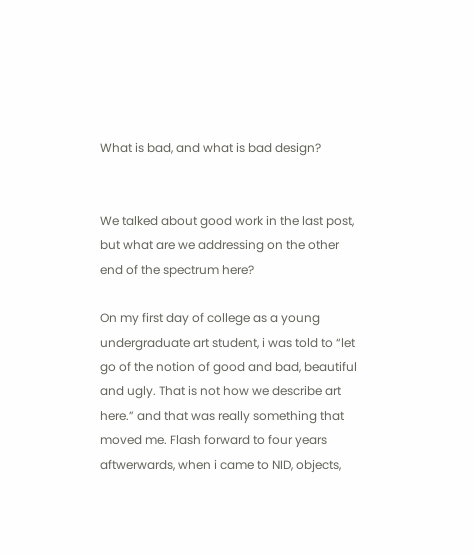What is bad, and what is bad design?


We talked about good work in the last post, but what are we addressing on the other end of the spectrum here?

On my first day of college as a young undergraduate art student, i was told to “let go of the notion of good and bad, beautiful and ugly. That is not how we describe art here.” and that was really something that moved me. Flash forward to four years aftwerwards, when i came to NID, objects,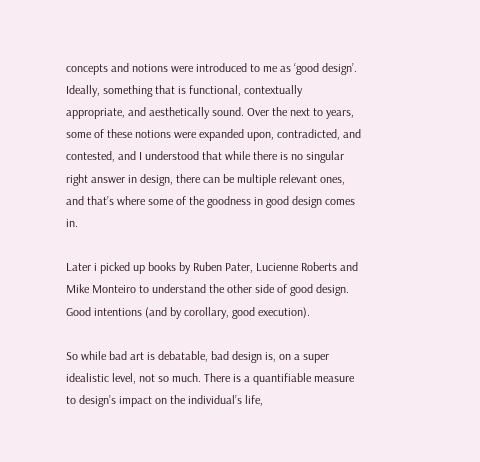concepts and notions were introduced to me as ‘good design’. Ideally, something that is functional, contextually appropriate, and aesthetically sound. Over the next to years, some of these notions were expanded upon, contradicted, and contested, and I understood that while there is no singular right answer in design, there can be multiple relevant ones, and that’s where some of the goodness in good design comes in.

Later i picked up books by Ruben Pater, Lucienne Roberts and Mike Monteiro to understand the other side of good design. Good intentions (and by corollary, good execution).

So while bad art is debatable, bad design is, on a super idealistic level, not so much. There is a quantifiable measure to design’s impact on the individual’s life,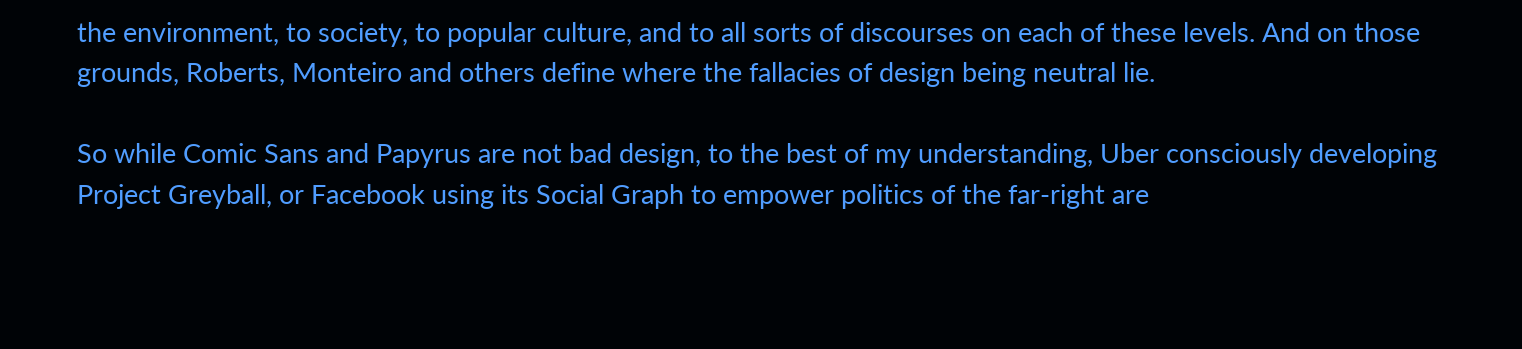the environment, to society, to popular culture, and to all sorts of discourses on each of these levels. And on those grounds, Roberts, Monteiro and others define where the fallacies of design being neutral lie.

So while Comic Sans and Papyrus are not bad design, to the best of my understanding, Uber consciously developing Project Greyball, or Facebook using its Social Graph to empower politics of the far-right are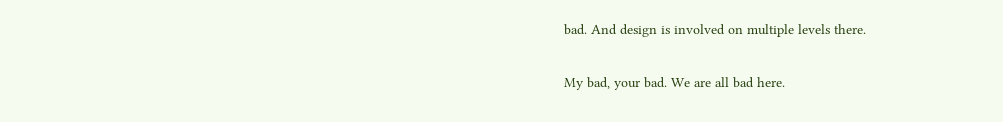bad. And design is involved on multiple levels there.

My bad, your bad. We are all bad here.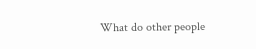What do other people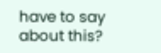have to say about this?